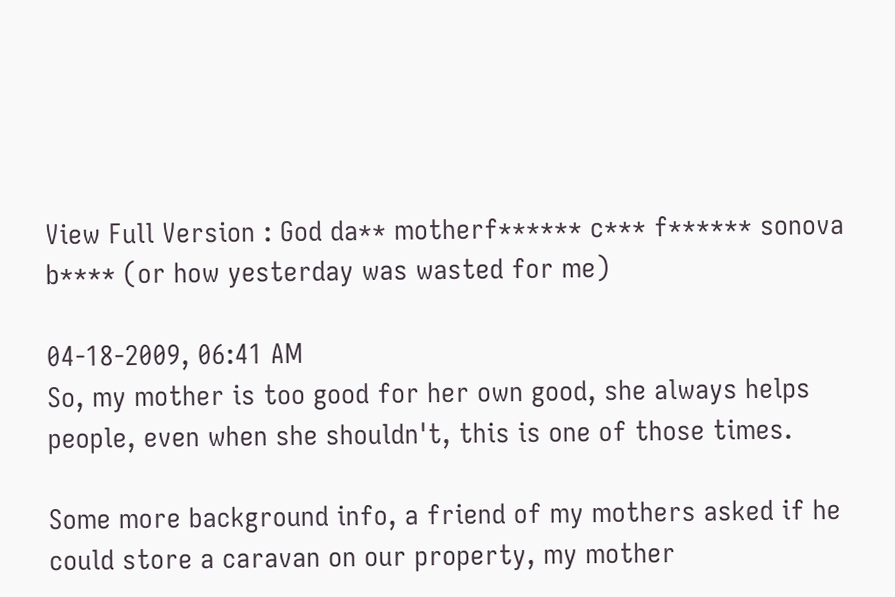View Full Version : God da** motherf****** c*** f****** sonova b**** (or how yesterday was wasted for me)

04-18-2009, 06:41 AM
So, my mother is too good for her own good, she always helps people, even when she shouldn't, this is one of those times.

Some more background info, a friend of my mothers asked if he could store a caravan on our property, my mother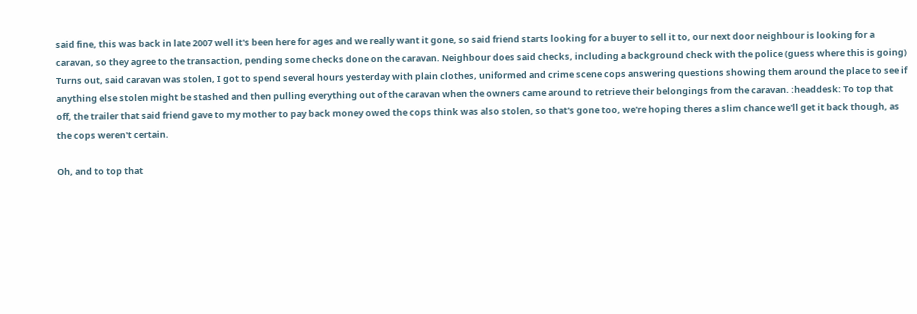said fine, this was back in late 2007 well it's been here for ages and we really want it gone, so said friend starts looking for a buyer to sell it to, our next door neighbour is looking for a caravan, so they agree to the transaction, pending some checks done on the caravan. Neighbour does said checks, including a background check with the police (guess where this is going) Turns out, said caravan was stolen, I got to spend several hours yesterday with plain clothes, uniformed and crime scene cops answering questions showing them around the place to see if anything else stolen might be stashed and then pulling everything out of the caravan when the owners came around to retrieve their belongings from the caravan. :headdesk: To top that off, the trailer that said friend gave to my mother to pay back money owed the cops think was also stolen, so that's gone too, we're hoping theres a slim chance we'll get it back though, as the cops weren't certain.

Oh, and to top that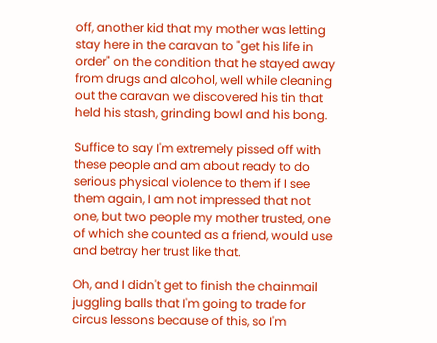off, another kid that my mother was letting stay here in the caravan to "get his life in order" on the condition that he stayed away from drugs and alcohol, well while cleaning out the caravan we discovered his tin that held his stash, grinding bowl and his bong.

Suffice to say I'm extremely pissed off with these people and am about ready to do serious physical violence to them if I see them again, I am not impressed that not one, but two people my mother trusted, one of which she counted as a friend, would use and betray her trust like that.

Oh, and I didn't get to finish the chainmail juggling balls that I'm going to trade for circus lessons because of this, so I'm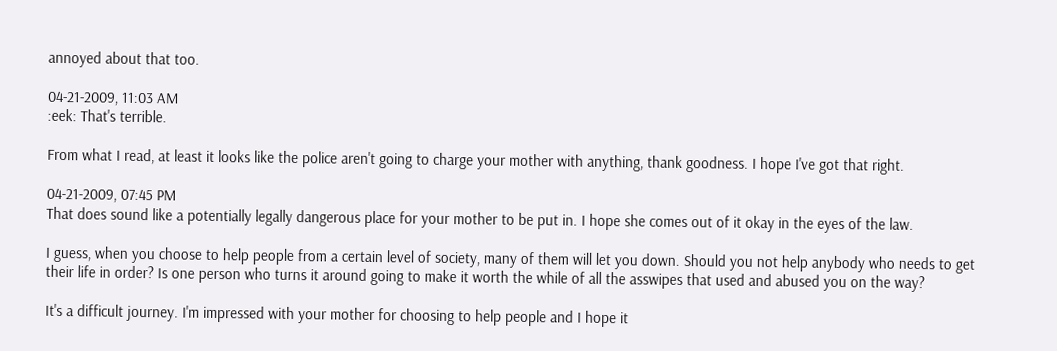annoyed about that too.

04-21-2009, 11:03 AM
:eek: That's terrible.

From what I read, at least it looks like the police aren't going to charge your mother with anything, thank goodness. I hope I've got that right.

04-21-2009, 07:45 PM
That does sound like a potentially legally dangerous place for your mother to be put in. I hope she comes out of it okay in the eyes of the law.

I guess, when you choose to help people from a certain level of society, many of them will let you down. Should you not help anybody who needs to get their life in order? Is one person who turns it around going to make it worth the while of all the asswipes that used and abused you on the way?

It's a difficult journey. I'm impressed with your mother for choosing to help people and I hope it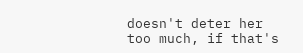doesn't deter her too much, if that's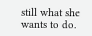still what she wants to do.